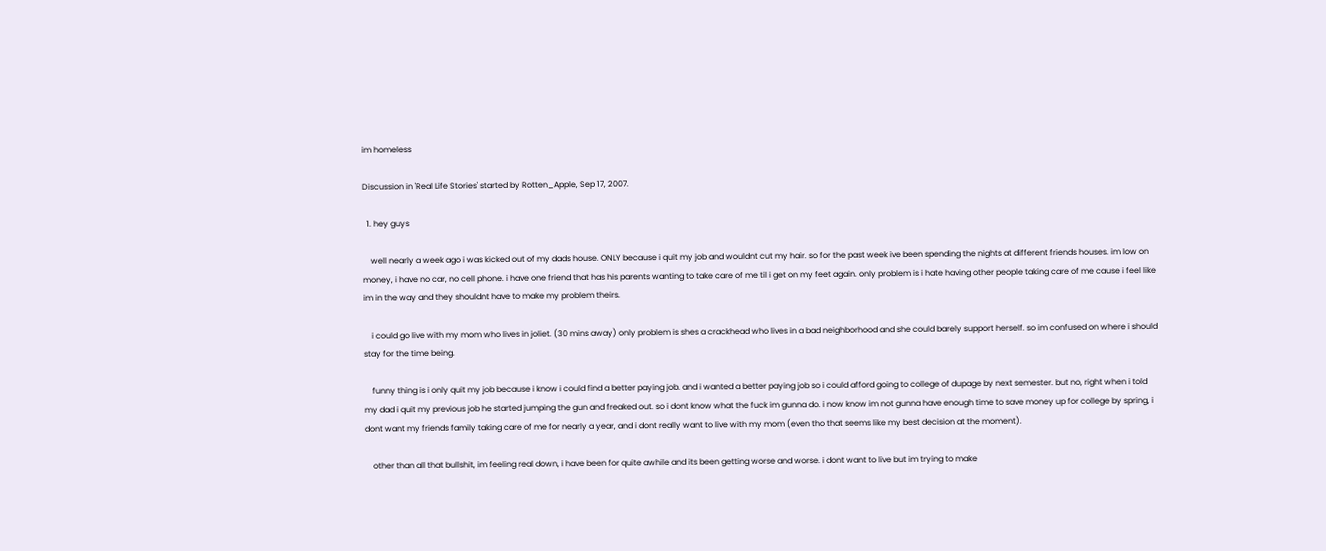im homeless

Discussion in 'Real Life Stories' started by Rotten_Apple, Sep 17, 2007.

  1. hey guys

    well nearly a week ago i was kicked out of my dads house. ONLY because i quit my job and wouldnt cut my hair. so for the past week ive been spending the nights at different friends houses. im low on money, i have no car, no cell phone. i have one friend that has his parents wanting to take care of me til i get on my feet again. only problem is i hate having other people taking care of me cause i feel like im in the way and they shouldnt have to make my problem theirs.

    i could go live with my mom who lives in joliet. (30 mins away) only problem is shes a crackhead who lives in a bad neighborhood and she could barely support herself. so im confused on where i should stay for the time being.

    funny thing is i only quit my job because i know i could find a better paying job. and i wanted a better paying job so i could afford going to college of dupage by next semester. but no, right when i told my dad i quit my previous job he started jumping the gun and freaked out. so i dont know what the fuck im gunna do. i now know im not gunna have enough time to save money up for college by spring, i dont want my friends family taking care of me for nearly a year, and i dont really want to live with my mom (even tho that seems like my best decision at the moment).

    other than all that bullshit, im feeling real down, i have been for quite awhile and its been getting worse and worse. i dont want to live but im trying to make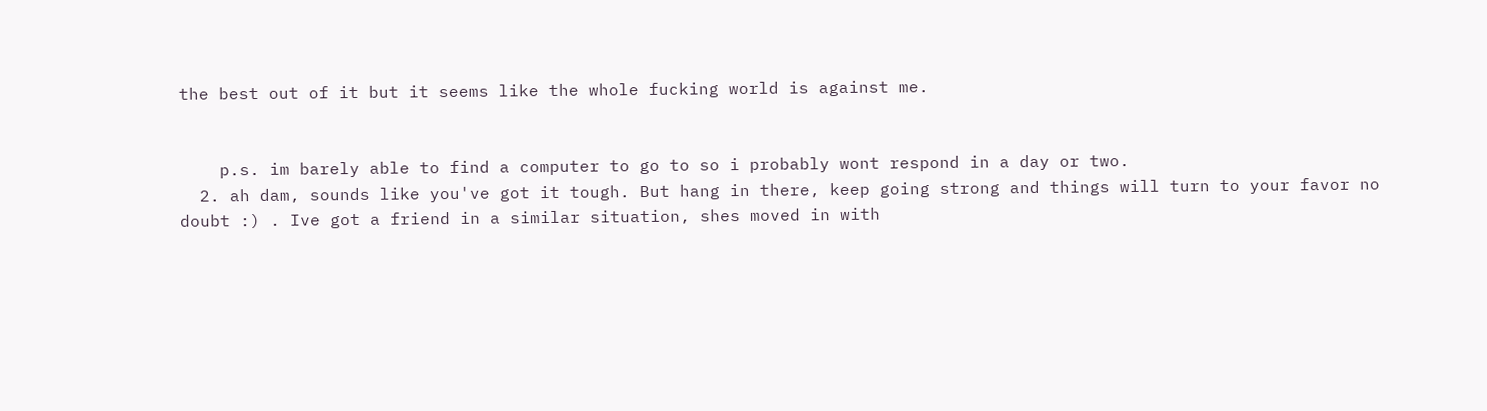the best out of it but it seems like the whole fucking world is against me.


    p.s. im barely able to find a computer to go to so i probably wont respond in a day or two.
  2. ah dam, sounds like you've got it tough. But hang in there, keep going strong and things will turn to your favor no doubt :) . Ive got a friend in a similar situation, shes moved in with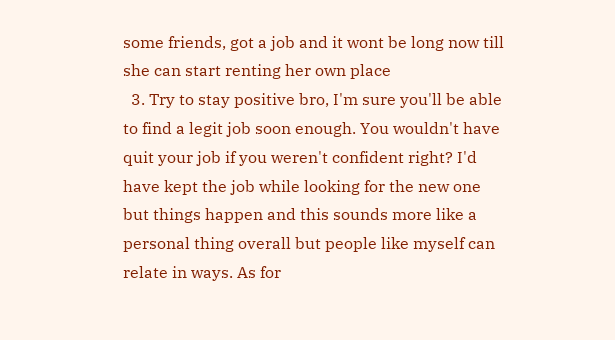some friends, got a job and it wont be long now till she can start renting her own place
  3. Try to stay positive bro, I'm sure you'll be able to find a legit job soon enough. You wouldn't have quit your job if you weren't confident right? I'd have kept the job while looking for the new one but things happen and this sounds more like a personal thing overall but people like myself can relate in ways. As for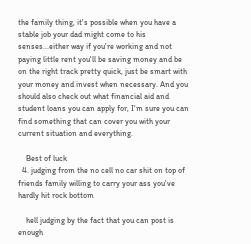the family thing, it's possible when you have a stable job your dad might come to his senses...either way if you're working and not paying little rent you'll be saving money and be on the right track pretty quick, just be smart with your money and invest when necessary. And you should also check out what financial aid and student loans you can apply for, I'm sure you can find something that can cover you with your current situation and everything.

    Best of luck
  4. judging from the no cell no car shit on top of friends family willing to carry your ass you've hardly hit rock bottom

    hell judging by the fact that you can post is enough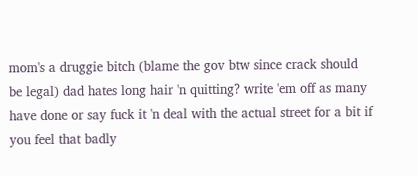mom's a druggie bitch (blame the gov btw since crack should be legal) dad hates long hair 'n quitting? write 'em off as many have done or say fuck it 'n deal with the actual street for a bit if you feel that badly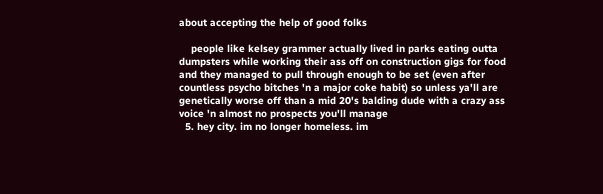about accepting the help of good folks

    people like kelsey grammer actually lived in parks eating outta dumpsters while working their ass off on construction gigs for food and they managed to pull through enough to be set (even after countless psycho bitches 'n a major coke habit) so unless ya'll are genetically worse off than a mid 20's balding dude with a crazy ass voice 'n almost no prospects you'll manage
  5. hey city. im no longer homeless. im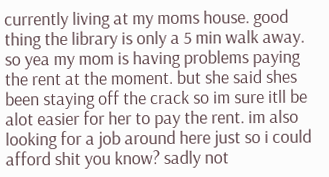currently living at my moms house. good thing the library is only a 5 min walk away. so yea my mom is having problems paying the rent at the moment. but she said shes been staying off the crack so im sure itll be alot easier for her to pay the rent. im also looking for a job around here just so i could afford shit you know? sadly not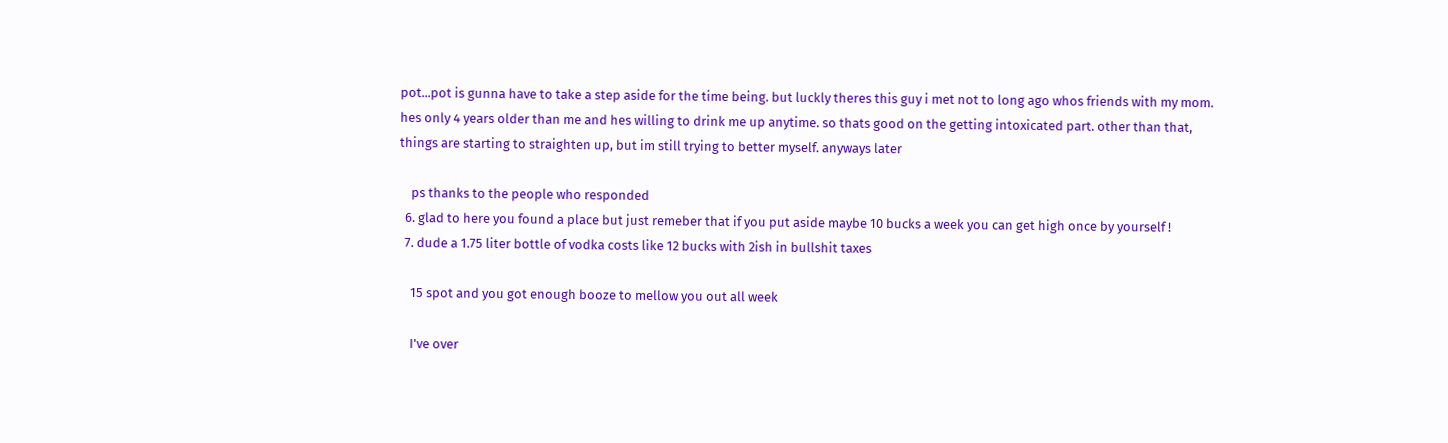pot...pot is gunna have to take a step aside for the time being. but luckly theres this guy i met not to long ago whos friends with my mom. hes only 4 years older than me and hes willing to drink me up anytime. so thats good on the getting intoxicated part. other than that, things are starting to straighten up, but im still trying to better myself. anyways later

    ps thanks to the people who responded
  6. glad to here you found a place but just remeber that if you put aside maybe 10 bucks a week you can get high once by yourself !
  7. dude a 1.75 liter bottle of vodka costs like 12 bucks with 2ish in bullshit taxes

    15 spot and you got enough booze to mellow you out all week

    I've over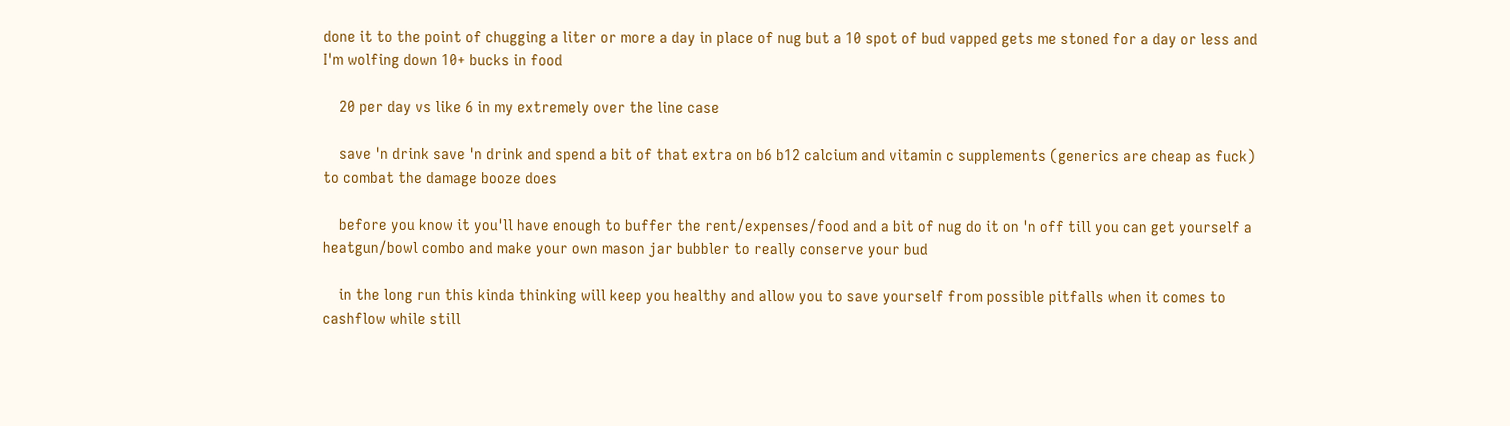done it to the point of chugging a liter or more a day in place of nug but a 10 spot of bud vapped gets me stoned for a day or less and I'm wolfing down 10+ bucks in food

    20 per day vs like 6 in my extremely over the line case

    save 'n drink save 'n drink and spend a bit of that extra on b6 b12 calcium and vitamin c supplements (generics are cheap as fuck) to combat the damage booze does

    before you know it you'll have enough to buffer the rent/expenses/food and a bit of nug do it on 'n off till you can get yourself a heatgun/bowl combo and make your own mason jar bubbler to really conserve your bud

    in the long run this kinda thinking will keep you healthy and allow you to save yourself from possible pitfalls when it comes to cashflow while still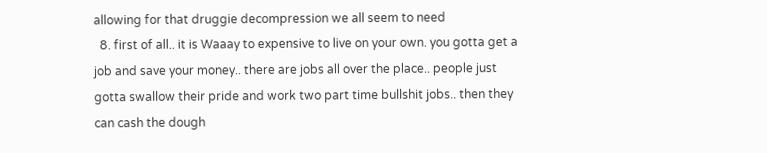allowing for that druggie decompression we all seem to need
  8. first of all.. it is Waaay to expensive to live on your own. you gotta get a job and save your money.. there are jobs all over the place.. people just gotta swallow their pride and work two part time bullshit jobs.. then they can cash the dough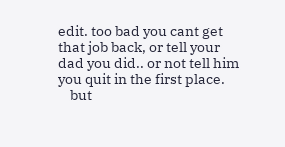edit. too bad you cant get that job back, or tell your dad you did.. or not tell him you quit in the first place.
    but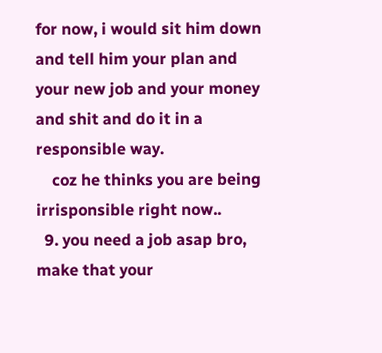for now, i would sit him down and tell him your plan and your new job and your money and shit and do it in a responsible way.
    coz he thinks you are being irrisponsible right now..
  9. you need a job asap bro, make that your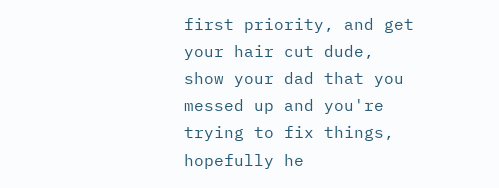first priority, and get your hair cut dude, show your dad that you messed up and you're trying to fix things, hopefully he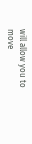will allow you to move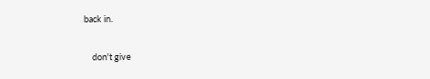back in.

    don't give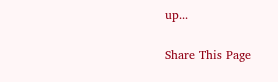up...

Share This Page